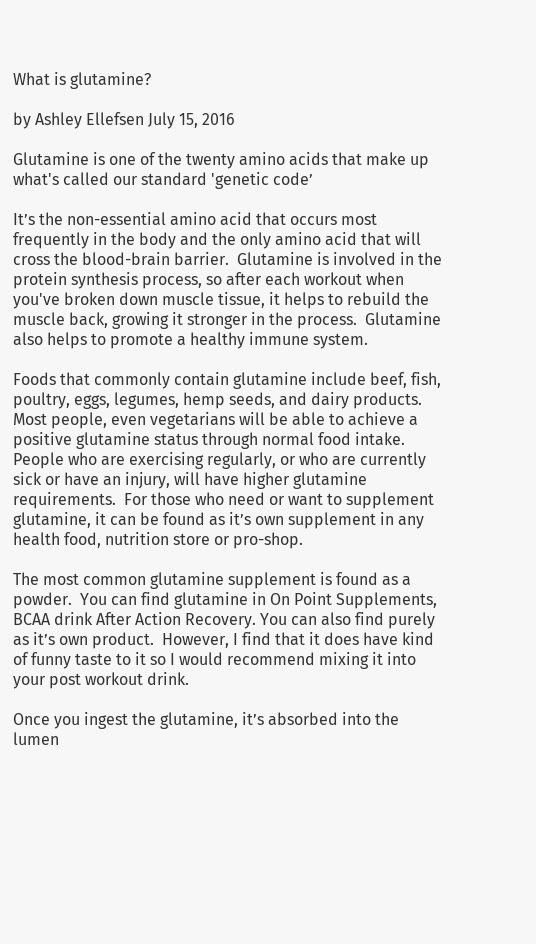What is glutamine?

by Ashley Ellefsen July 15, 2016

Glutamine is one of the twenty amino acids that make up what's called our standard 'genetic code’

It’s the non-essential amino acid that occurs most frequently in the body and the only amino acid that will cross the blood-brain barrier.  Glutamine is involved in the protein synthesis process, so after each workout when you've broken down muscle tissue, it helps to rebuild the muscle back, growing it stronger in the process.  Glutamine also helps to promote a healthy immune system.

Foods that commonly contain glutamine include beef, fish, poultry, eggs, legumes, hemp seeds, and dairy products. Most people, even vegetarians will be able to achieve a positive glutamine status through normal food intake.  People who are exercising regularly, or who are currently sick or have an injury, will have higher glutamine requirements.  For those who need or want to supplement glutamine, it can be found as it’s own supplement in any health food, nutrition store or pro-shop.

The most common glutamine supplement is found as a powder.  You can find glutamine in On Point Supplements, BCAA drink After Action Recovery. You can also find purely as it’s own product.  However, I find that it does have kind of funny taste to it so I would recommend mixing it into your post workout drink.

Once you ingest the glutamine, it’s absorbed into the lumen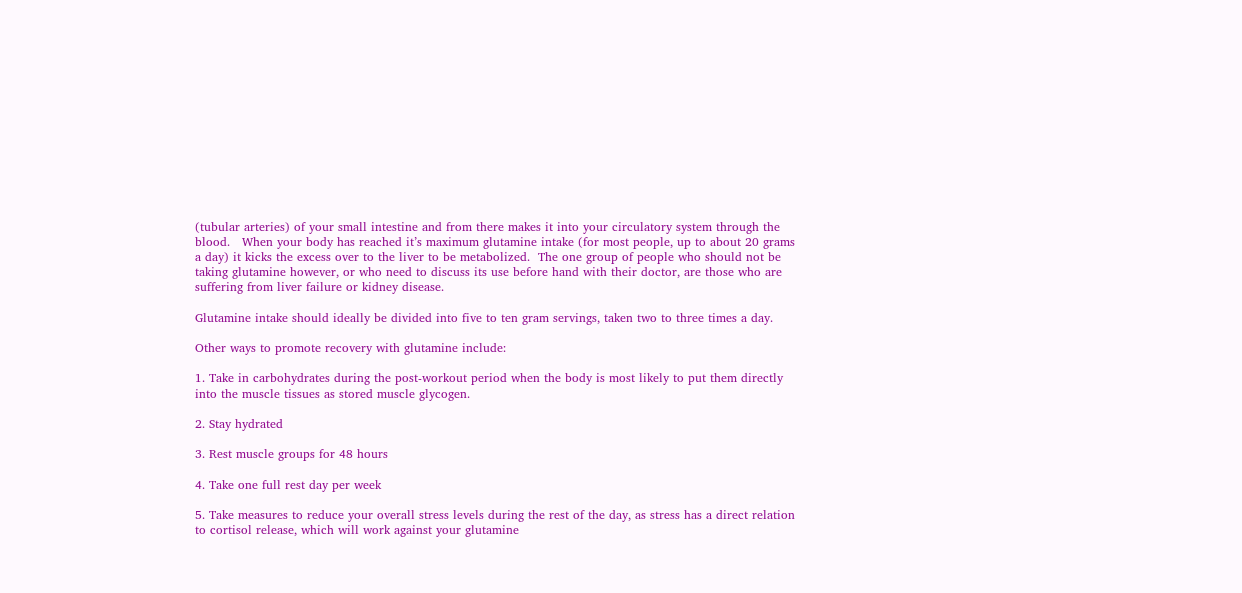(tubular arteries) of your small intestine and from there makes it into your circulatory system through the blood.   When your body has reached it’s maximum glutamine intake (for most people, up to about 20 grams a day) it kicks the excess over to the liver to be metabolized.  The one group of people who should not be taking glutamine however, or who need to discuss its use before hand with their doctor, are those who are suffering from liver failure or kidney disease.

Glutamine intake should ideally be divided into five to ten gram servings, taken two to three times a day.

Other ways to promote recovery with glutamine include:

1. Take in carbohydrates during the post-workout period when the body is most likely to put them directly into the muscle tissues as stored muscle glycogen.

2. Stay hydrated

3. Rest muscle groups for 48 hours

4. Take one full rest day per week

5. Take measures to reduce your overall stress levels during the rest of the day, as stress has a direct relation to cortisol release, which will work against your glutamine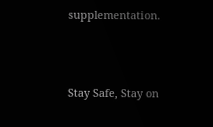supplementation.



Stay Safe, Stay on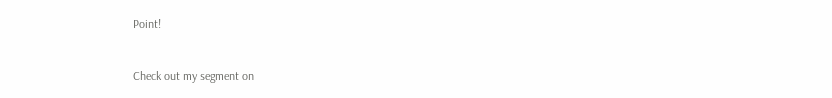Point!


Check out my segment on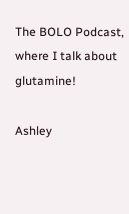The BOLO Podcast, where I talk about glutamine!

Ashley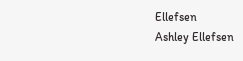Ellefsen
Ashley Ellefsen